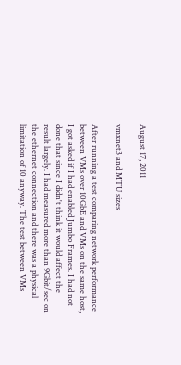August 17, 2011

vmxnet3 and MTU sizes

After running a test comparing network performance between VMs over 10GbE and VMs on the same host, I got asked if I had enabled Jumbo Frames. I had not done that since I didn't think it would affect the result largely. I had measured more than 9Gbit/sec on the ethernet connection and there was a physical limitation of 10 anyway. The test between VMs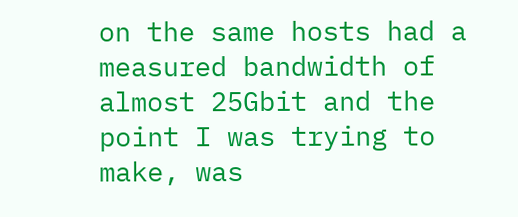on the same hosts had a measured bandwidth of almost 25Gbit and the point I was trying to make, was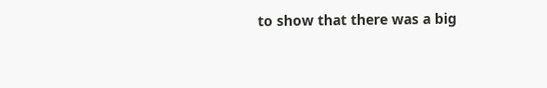to show that there was a big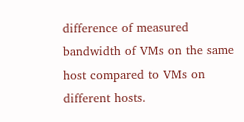difference of measured bandwidth of VMs on the same host compared to VMs on different hosts.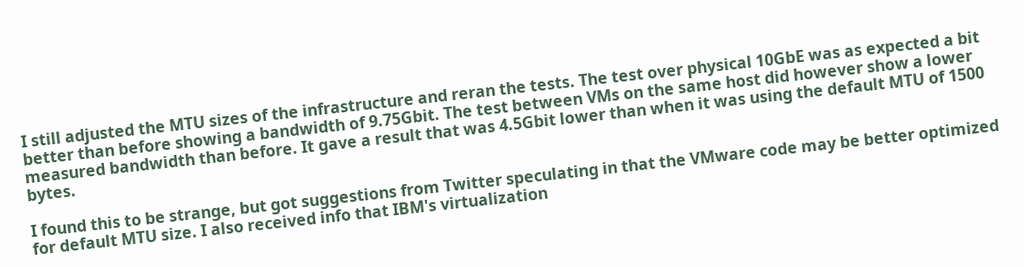I still adjusted the MTU sizes of the infrastructure and reran the tests. The test over physical 10GbE was as expected a bit better than before showing a bandwidth of 9.75Gbit. The test between VMs on the same host did however show a lower measured bandwidth than before. It gave a result that was 4.5Gbit lower than when it was using the default MTU of 1500 bytes.

I found this to be strange, but got suggestions from Twitter speculating in that the VMware code may be better optimized for default MTU size. I also received info that IBM's virtualization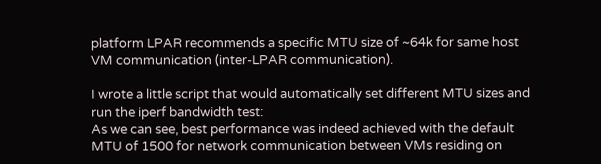platform LPAR recommends a specific MTU size of ~64k for same host VM communication (inter-LPAR communication).

I wrote a little script that would automatically set different MTU sizes and run the iperf bandwidth test:
As we can see, best performance was indeed achieved with the default MTU of 1500 for network communication between VMs residing on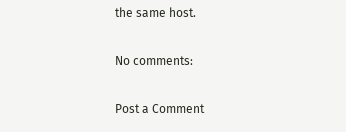the same host.

No comments:

Post a Comment